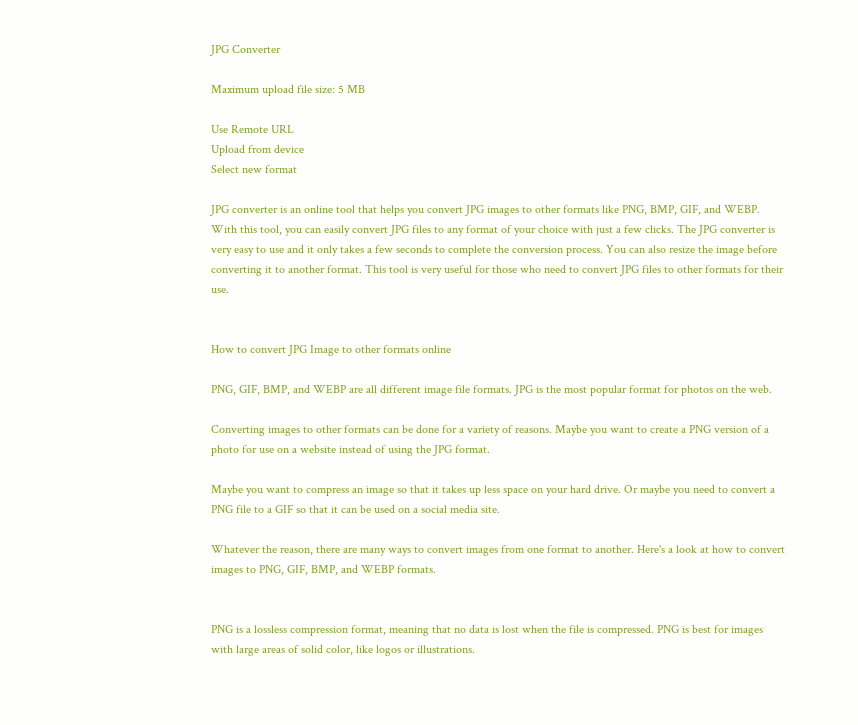JPG Converter

Maximum upload file size: 5 MB

Use Remote URL
Upload from device
Select new format

JPG converter is an online tool that helps you convert JPG images to other formats like PNG, BMP, GIF, and WEBP. With this tool, you can easily convert JPG files to any format of your choice with just a few clicks. The JPG converter is very easy to use and it only takes a few seconds to complete the conversion process. You can also resize the image before converting it to another format. This tool is very useful for those who need to convert JPG files to other formats for their use.


How to convert JPG Image to other formats online

PNG, GIF, BMP, and WEBP are all different image file formats. JPG is the most popular format for photos on the web.

Converting images to other formats can be done for a variety of reasons. Maybe you want to create a PNG version of a photo for use on a website instead of using the JPG format.

Maybe you want to compress an image so that it takes up less space on your hard drive. Or maybe you need to convert a PNG file to a GIF so that it can be used on a social media site.

Whatever the reason, there are many ways to convert images from one format to another. Here's a look at how to convert images to PNG, GIF, BMP, and WEBP formats.


PNG is a lossless compression format, meaning that no data is lost when the file is compressed. PNG is best for images with large areas of solid color, like logos or illustrations.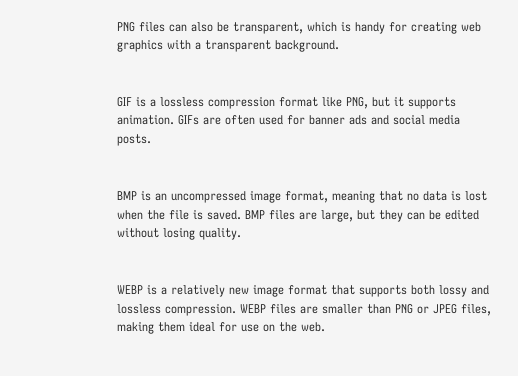PNG files can also be transparent, which is handy for creating web graphics with a transparent background.


GIF is a lossless compression format like PNG, but it supports animation. GIFs are often used for banner ads and social media posts.


BMP is an uncompressed image format, meaning that no data is lost when the file is saved. BMP files are large, but they can be edited without losing quality.


WEBP is a relatively new image format that supports both lossy and lossless compression. WEBP files are smaller than PNG or JPEG files, making them ideal for use on the web.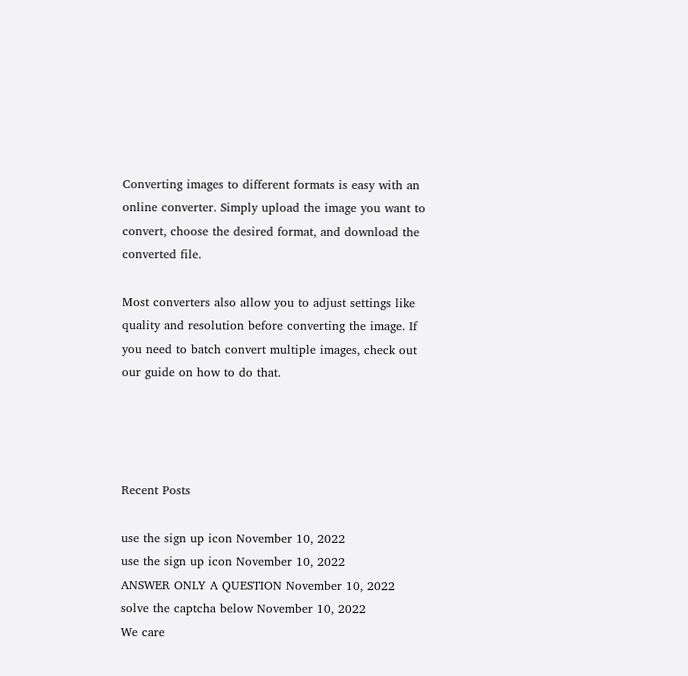Converting images to different formats is easy with an online converter. Simply upload the image you want to convert, choose the desired format, and download the converted file.

Most converters also allow you to adjust settings like quality and resolution before converting the image. If you need to batch convert multiple images, check out our guide on how to do that.




Recent Posts

use the sign up icon November 10, 2022
use the sign up icon November 10, 2022
ANSWER ONLY A QUESTION November 10, 2022
solve the captcha below November 10, 2022
We care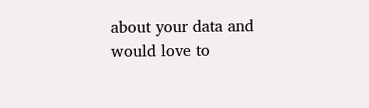about your data and would love to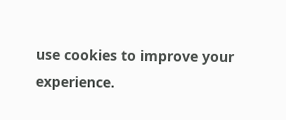use cookies to improve your experience.